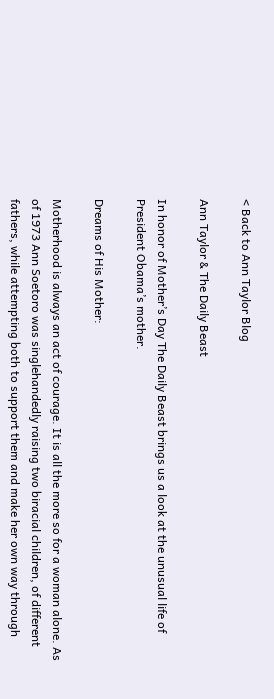< Back to Ann Taylor Blog

Ann Taylor & The Daily Beast

In honor of Mother’s Day The Daily Beast brings us a look at the unusual life of President Obama’s mother.

Dreams of His Mother:

Motherhood is always an act of courage. It is all the more so for a woman alone. As of 1973 Ann Soetoro was singlehandedly raising two biracial children, of different fathers, while attempting both to support them and make her own way through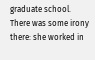graduate school. There was some irony there: she worked in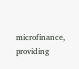microfinance, providing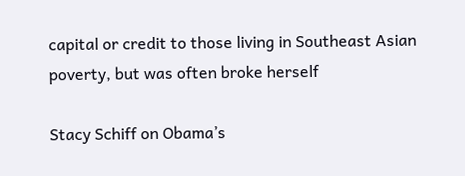capital or credit to those living in Southeast Asian poverty, but was often broke herself

Stacy Schiff on Obama’s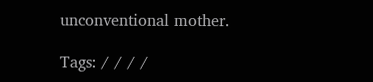unconventional mother.

Tags: / / / /